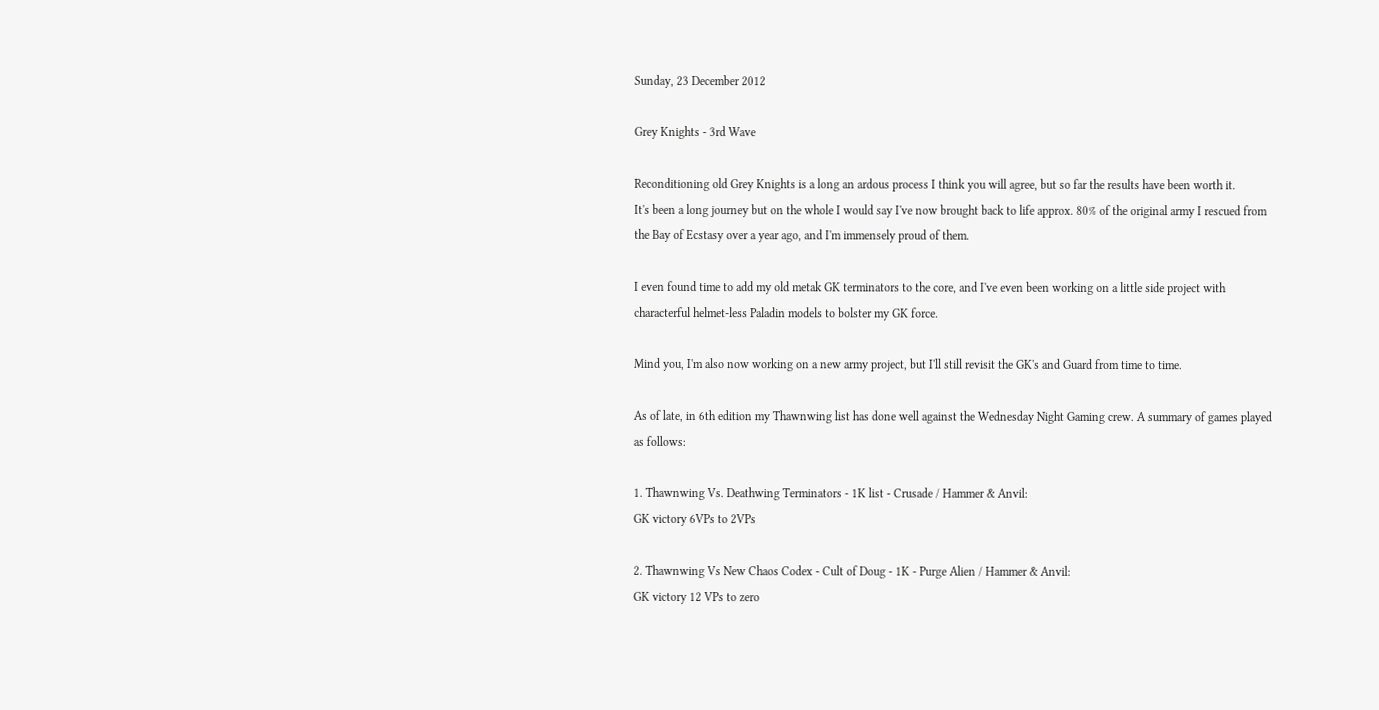Sunday, 23 December 2012

Grey Knights - 3rd Wave

Reconditioning old Grey Knights is a long an ardous process I think you will agree, but so far the results have been worth it.
It's been a long journey but on the whole I would say I've now brought back to life approx. 80% of the original army I rescued from the Bay of Ecstasy over a year ago, and I'm immensely proud of them.

I even found time to add my old metak GK terminators to the core, and I've even been working on a little side project with characterful helmet-less Paladin models to bolster my GK force.

Mind you, I'm also now working on a new army project, but I'll still revisit the GK's and Guard from time to time.

As of late, in 6th edition my Thawnwing list has done well against the Wednesday Night Gaming crew. A summary of games played as follows:

1. Thawnwing Vs. Deathwing Terminators - 1K list - Crusade / Hammer & Anvil:
GK victory 6VPs to 2VPs

2. Thawnwing Vs New Chaos Codex - Cult of Doug - 1K - Purge Alien / Hammer & Anvil:
GK victory 12 VPs to zero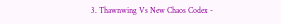3. Thawnwing Vs New Chaos Codex -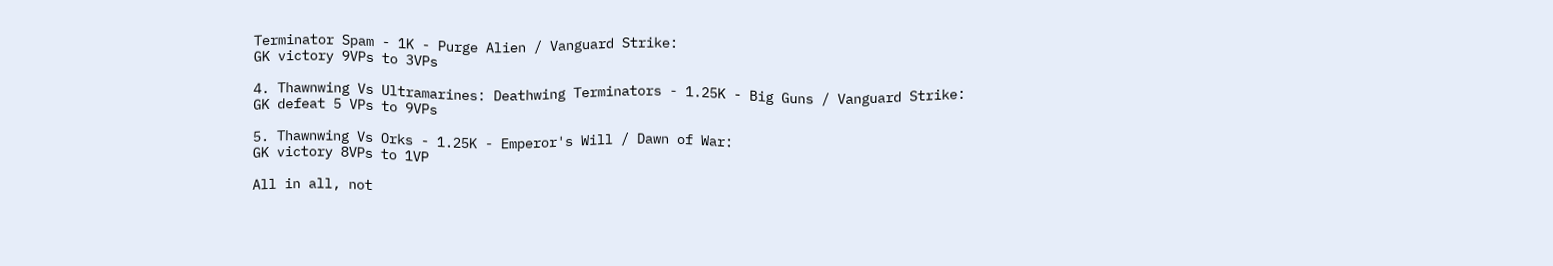Terminator Spam - 1K - Purge Alien / Vanguard Strike:
GK victory 9VPs to 3VPs

4. Thawnwing Vs Ultramarines: Deathwing Terminators - 1.25K - Big Guns / Vanguard Strike:
GK defeat 5 VPs to 9VPs

5. Thawnwing Vs Orks - 1.25K - Emperor's Will / Dawn of War:
GK victory 8VPs to 1VP

All in all, not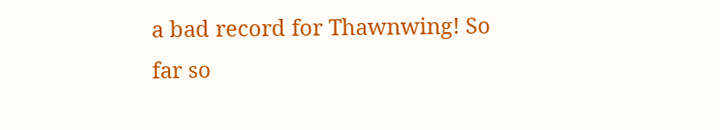a bad record for Thawnwing! So far so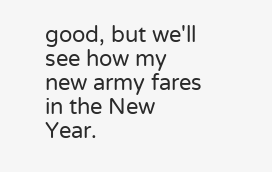good, but we'll see how my new army fares in the New Year.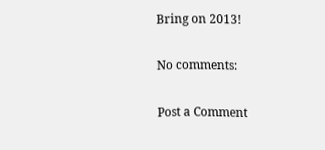Bring on 2013!

No comments:

Post a Comment